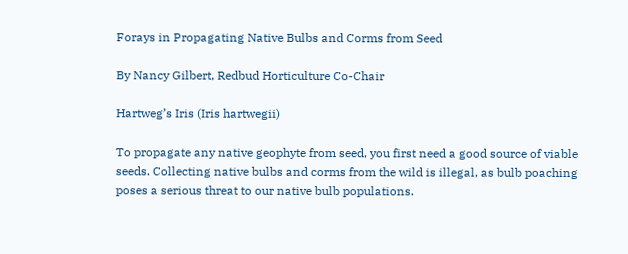Forays in Propagating Native Bulbs and Corms from Seed

By Nancy Gilbert, Redbud Horticulture Co-Chair

Hartweg’s Iris (Iris hartwegii)

To propagate any native geophyte from seed, you first need a good source of viable seeds. Collecting native bulbs and corms from the wild is illegal, as bulb poaching poses a serious threat to our native bulb populations.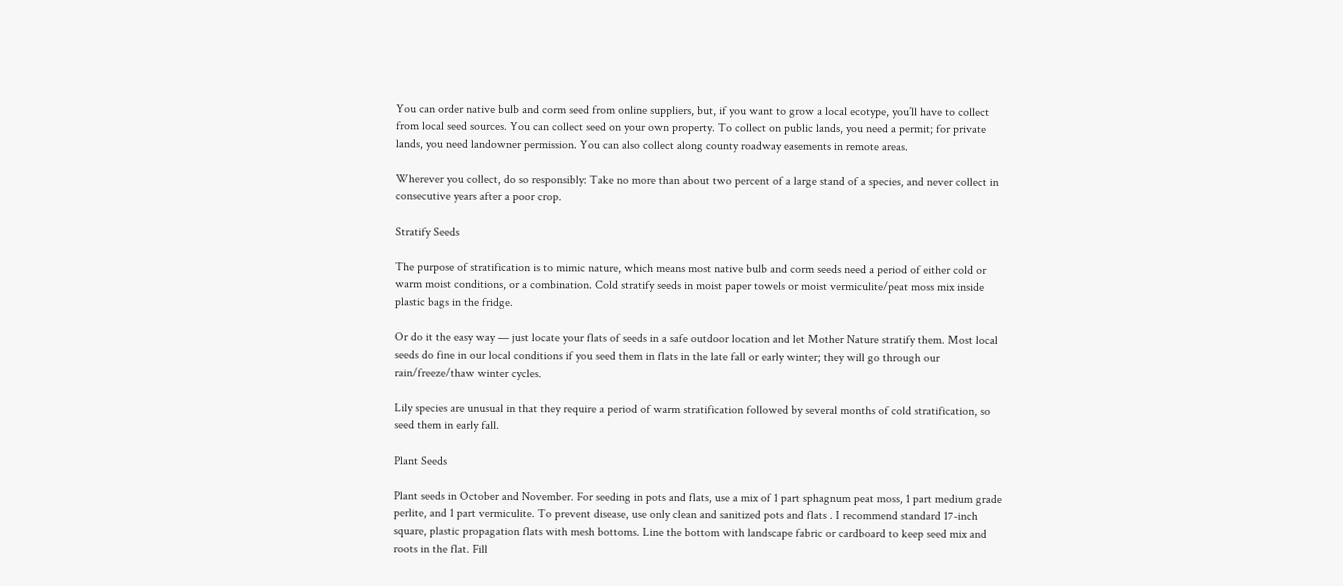You can order native bulb and corm seed from online suppliers, but, if you want to grow a local ecotype, you’ll have to collect from local seed sources. You can collect seed on your own property. To collect on public lands, you need a permit; for private lands, you need landowner permission. You can also collect along county roadway easements in remote areas.

Wherever you collect, do so responsibly: Take no more than about two percent of a large stand of a species, and never collect in consecutive years after a poor crop.

Stratify Seeds

The purpose of stratification is to mimic nature, which means most native bulb and corm seeds need a period of either cold or warm moist conditions, or a combination. Cold stratify seeds in moist paper towels or moist vermiculite/peat moss mix inside plastic bags in the fridge.

Or do it the easy way — just locate your flats of seeds in a safe outdoor location and let Mother Nature stratify them. Most local seeds do fine in our local conditions if you seed them in flats in the late fall or early winter; they will go through our rain/freeze/thaw winter cycles.

Lily species are unusual in that they require a period of warm stratification followed by several months of cold stratification, so seed them in early fall.

Plant Seeds

Plant seeds in October and November. For seeding in pots and flats, use a mix of 1 part sphagnum peat moss, 1 part medium grade perlite, and 1 part vermiculite. To prevent disease, use only clean and sanitized pots and flats . I recommend standard 17-inch square, plastic propagation flats with mesh bottoms. Line the bottom with landscape fabric or cardboard to keep seed mix and roots in the flat. Fill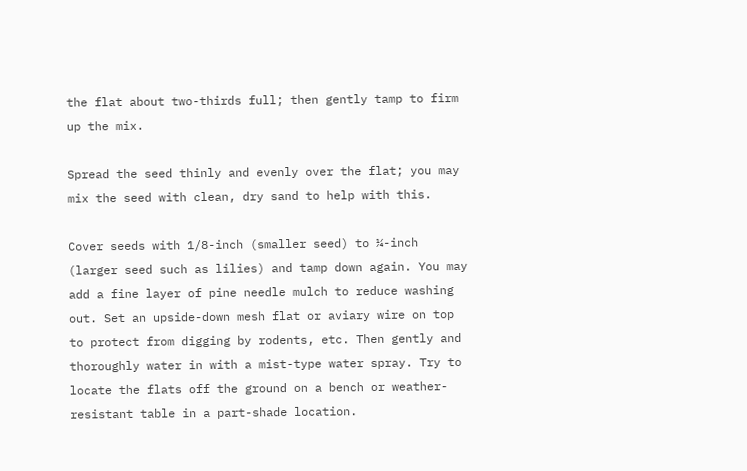the flat about two-thirds full; then gently tamp to firm up the mix.

Spread the seed thinly and evenly over the flat; you may mix the seed with clean, dry sand to help with this.

Cover seeds with 1/8-inch (smaller seed) to ¼-inch (larger seed such as lilies) and tamp down again. You may add a fine layer of pine needle mulch to reduce washing out. Set an upside-down mesh flat or aviary wire on top to protect from digging by rodents, etc. Then gently and thoroughly water in with a mist-type water spray. Try to locate the flats off the ground on a bench or weather-resistant table in a part-shade location.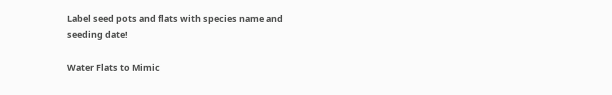Label seed pots and flats with species name and seeding date!

Water Flats to Mimic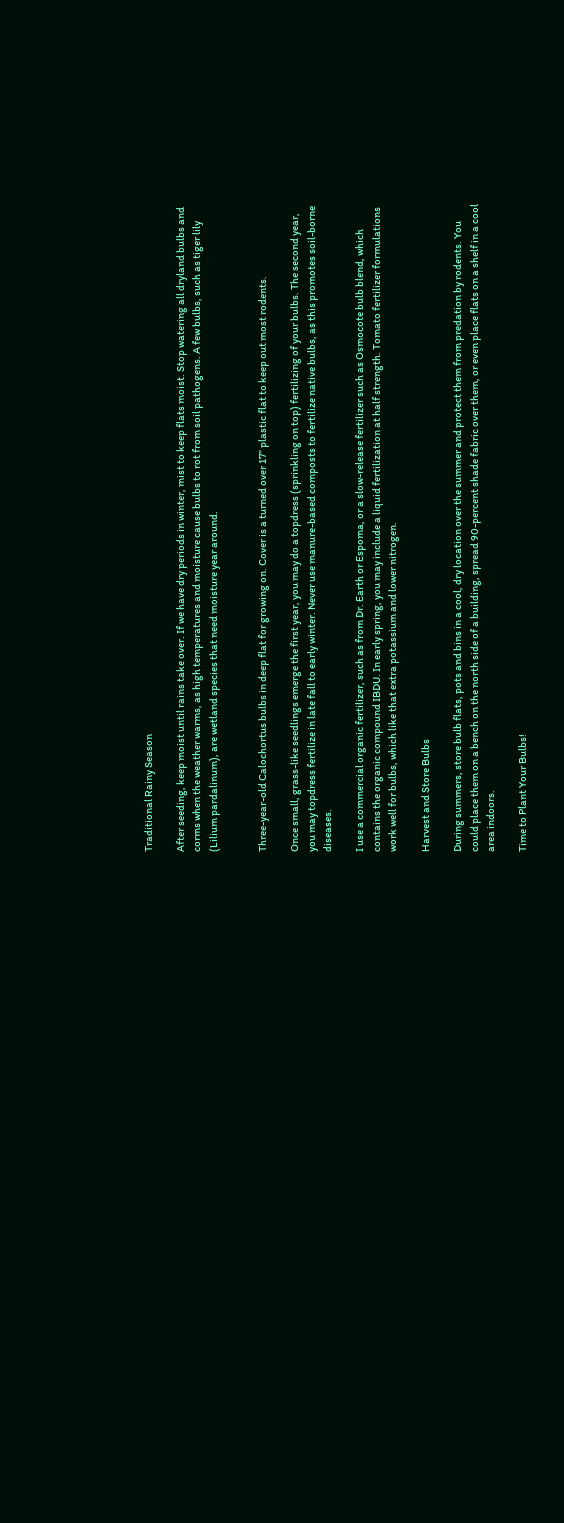Traditional Rainy Season

After seeding, keep moist until rains take over. If we have dry periods in winter, mist to keep flats moist. Stop watering all dryland bulbs and corms when the weather warms, as high temperatures and moisture cause bulbs to rot from soil pathogens. A few bulbs, such as tiger lily (Lilium pardalinum), are wetland species that need moisture year around.


Three-year-old Calochortus bulbs in deep flat for growing on. Cover is a turned over 17” plastic flat to keep out most rodents.

Once small, grass-like seedlings emerge the first year, you may do a topdress (sprinkling on top) fertilizing of your bulbs. The second year, you may topdress fertilize in late fall to early winter. Never use manure-based composts to fertilize native bulbs, as this promotes soil-borne diseases.

I use a commercial organic fertilizer, such as from Dr. Earth or Espoma, or a slow-release fertilizer such as Osmocote bulb blend, which contains the organic compound IBDU. In early spring, you may include a liquid fertilization at half strength. Tomato fertilizer formulations work well for bulbs, which like that extra potassium and lower nitrogen.

Harvest and Store Bulbs

During summers, store bulb flats, pots and bins in a cool, dry location over the summer and protect them from predation by rodents. You could place them on a bench on the north side of a building, spread 90-percent shade fabric over them, or even place flats on a shelf in a cool area indoors.

Time to Plant Your Bulbs!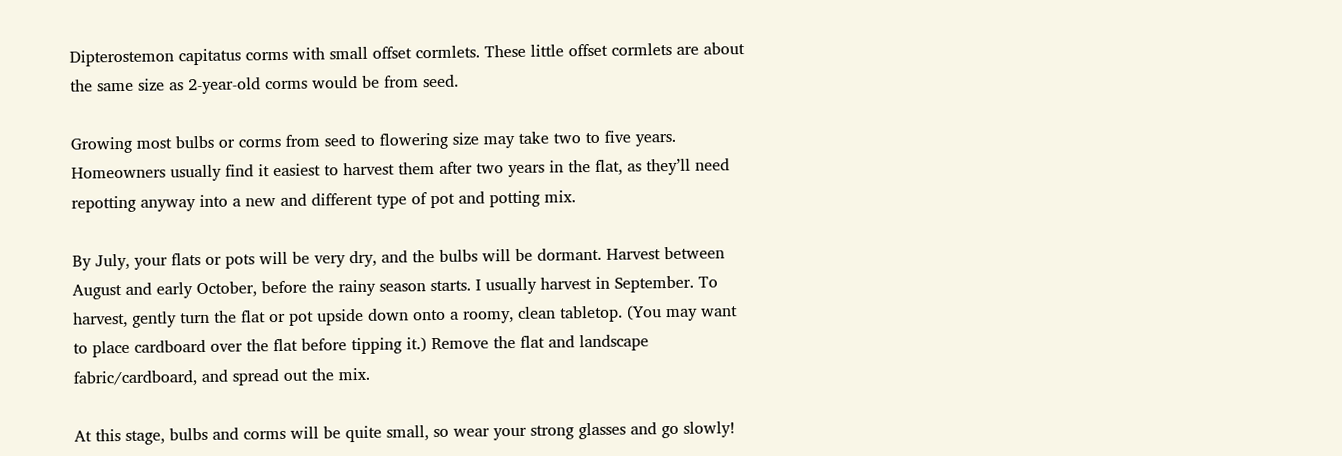Dipterostemon capitatus corms with small offset cormlets. These little offset cormlets are about the same size as 2-year-old corms would be from seed.

Growing most bulbs or corms from seed to flowering size may take two to five years. Homeowners usually find it easiest to harvest them after two years in the flat, as they’ll need repotting anyway into a new and different type of pot and potting mix.

By July, your flats or pots will be very dry, and the bulbs will be dormant. Harvest between August and early October, before the rainy season starts. I usually harvest in September. To harvest, gently turn the flat or pot upside down onto a roomy, clean tabletop. (You may want to place cardboard over the flat before tipping it.) Remove the flat and landscape fabric/cardboard, and spread out the mix.

At this stage, bulbs and corms will be quite small, so wear your strong glasses and go slowly!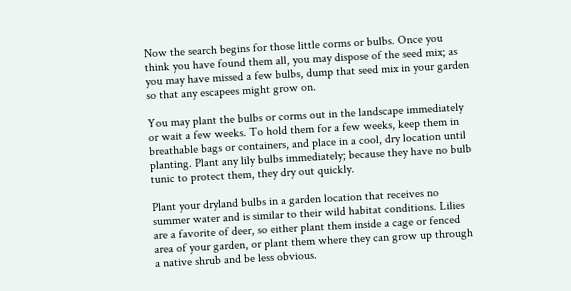Now the search begins for those little corms or bulbs. Once you think you have found them all, you may dispose of the seed mix; as you may have missed a few bulbs, dump that seed mix in your garden so that any escapees might grow on.

You may plant the bulbs or corms out in the landscape immediately or wait a few weeks. To hold them for a few weeks, keep them in breathable bags or containers, and place in a cool, dry location until planting. Plant any lily bulbs immediately; because they have no bulb tunic to protect them, they dry out quickly.

Plant your dryland bulbs in a garden location that receives no summer water and is similar to their wild habitat conditions. Lilies are a favorite of deer, so either plant them inside a cage or fenced area of your garden, or plant them where they can grow up through a native shrub and be less obvious.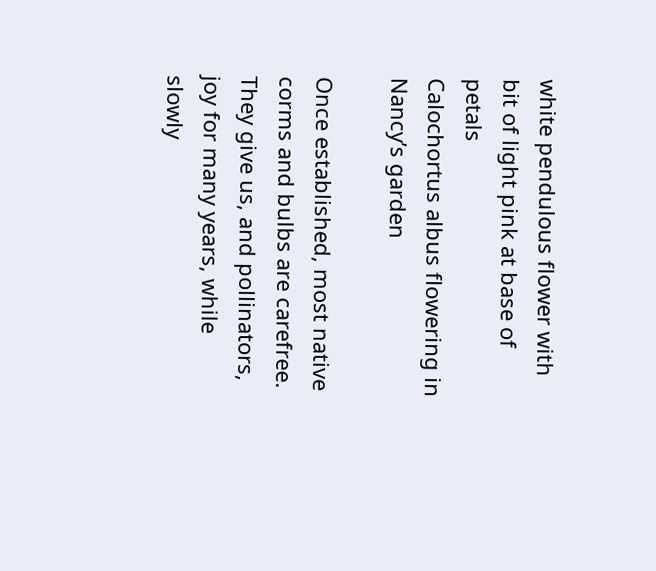white pendulous flower with bit of light pink at base of petals
Calochortus albus flowering in Nancy’s garden

Once established, most native corms and bulbs are carefree. They give us, and pollinators, joy for many years, while slowly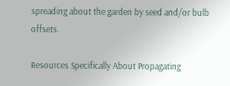spreading about the garden by seed and/or bulb offsets.

Resources Specifically About Propagating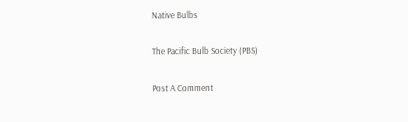Native Bulbs

The Pacific Bulb Society (PBS)

Post A Comment